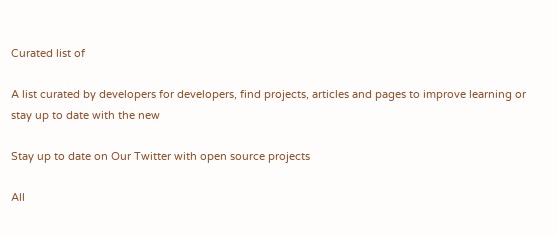Curated list of

A list curated by developers for developers, find projects, articles and pages to improve learning or stay up to date with the new

Stay up to date on Our Twitter with open source projects

All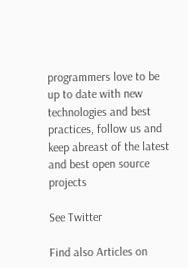programmers love to be up to date with new technologies and best practices, follow us and keep abreast of the latest and best open source projects

See Twitter

Find also Articles on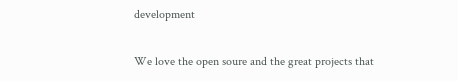development

We love the open soure and the great projects that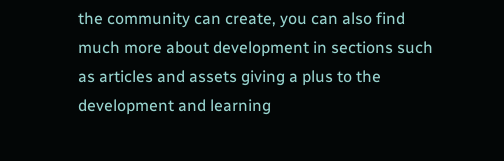the community can create, you can also find much more about development in sections such as articles and assets giving a plus to the development and learning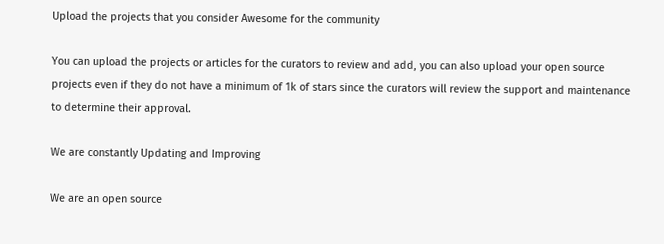Upload the projects that you consider Awesome for the community

You can upload the projects or articles for the curators to review and add, you can also upload your open source projects even if they do not have a minimum of 1k of stars since the curators will review the support and maintenance to determine their approval.

We are constantly Updating and Improving

We are an open source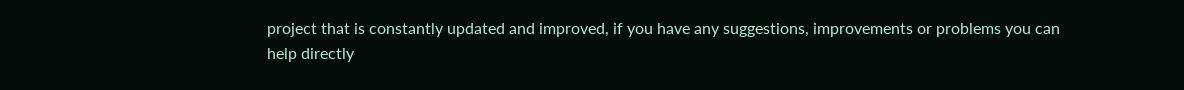project that is constantly updated and improved, if you have any suggestions, improvements or problems you can help directly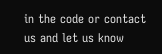in the code or contact us and let us know